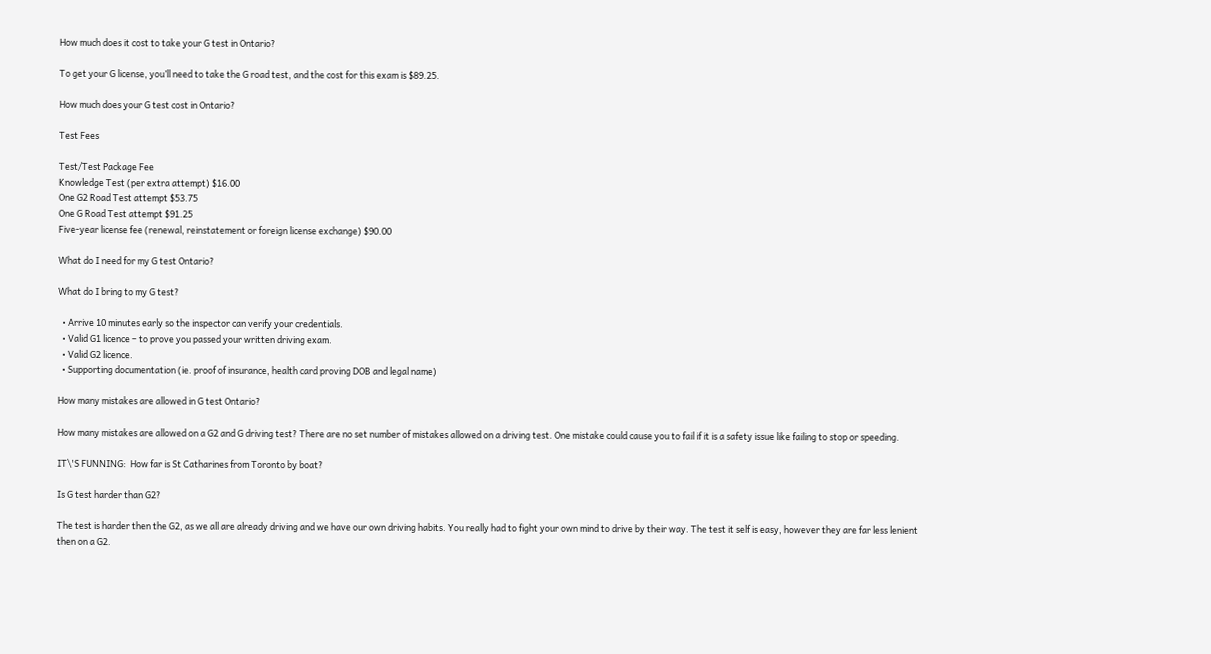How much does it cost to take your G test in Ontario?

To get your G license, you’ll need to take the G road test, and the cost for this exam is $89.25.

How much does your G test cost in Ontario?

Test Fees

Test/Test Package Fee
Knowledge Test (per extra attempt) $16.00
One G2 Road Test attempt $53.75
One G Road Test attempt $91.25
Five-year license fee (renewal, reinstatement or foreign license exchange) $90.00

What do I need for my G test Ontario?

What do I bring to my G test?

  • Arrive 10 minutes early so the inspector can verify your credentials.
  • Valid G1 licence – to prove you passed your written driving exam.
  • Valid G2 licence.
  • Supporting documentation (ie. proof of insurance, health card proving DOB and legal name)

How many mistakes are allowed in G test Ontario?

How many mistakes are allowed on a G2 and G driving test? There are no set number of mistakes allowed on a driving test. One mistake could cause you to fail if it is a safety issue like failing to stop or speeding.

IT\'S FUNNING:  How far is St Catharines from Toronto by boat?

Is G test harder than G2?

The test is harder then the G2, as we all are already driving and we have our own driving habits. You really had to fight your own mind to drive by their way. The test it self is easy, however they are far less lenient then on a G2.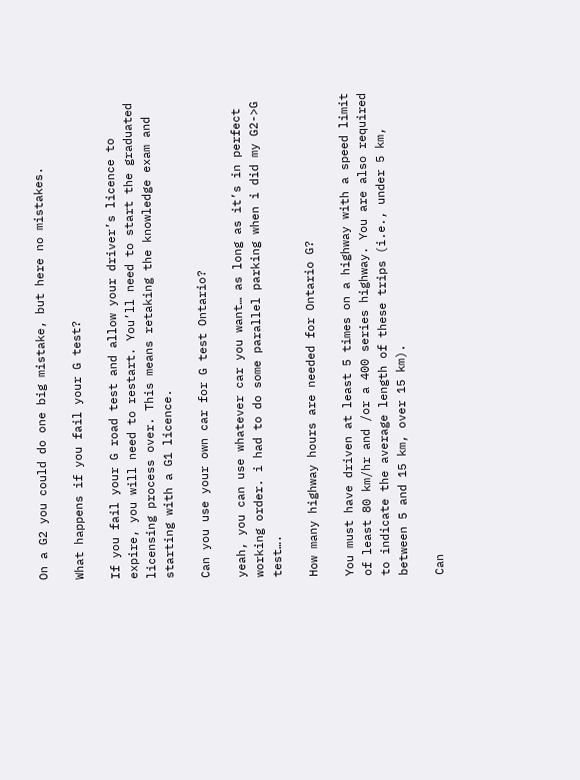On a G2 you could do one big mistake, but here no mistakes.

What happens if you fail your G test?

If you fail your G road test and allow your driver’s licence to expire, you will need to restart. You’ll need to start the graduated licensing process over. This means retaking the knowledge exam and starting with a G1 licence.

Can you use your own car for G test Ontario?

yeah, you can use whatever car you want… as long as it’s in perfect working order. i had to do some parallel parking when i did my G2->G test….

How many highway hours are needed for Ontario G?

You must have driven at least 5 times on a highway with a speed limit of least 80 km/hr and /or a 400 series highway. You are also required to indicate the average length of these trips (i.e., under 5 km, between 5 and 15 km, over 15 km).

Can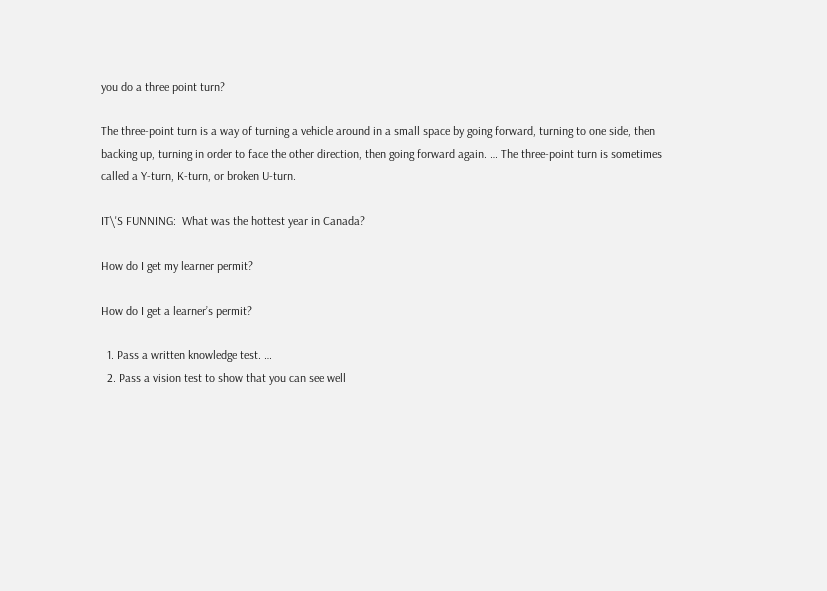you do a three point turn?

The three-point turn is a way of turning a vehicle around in a small space by going forward, turning to one side, then backing up, turning in order to face the other direction, then going forward again. … The three-point turn is sometimes called a Y-turn, K-turn, or broken U-turn.

IT\'S FUNNING:  What was the hottest year in Canada?

How do I get my learner permit?

How do I get a learner’s permit?

  1. Pass a written knowledge test. …
  2. Pass a vision test to show that you can see well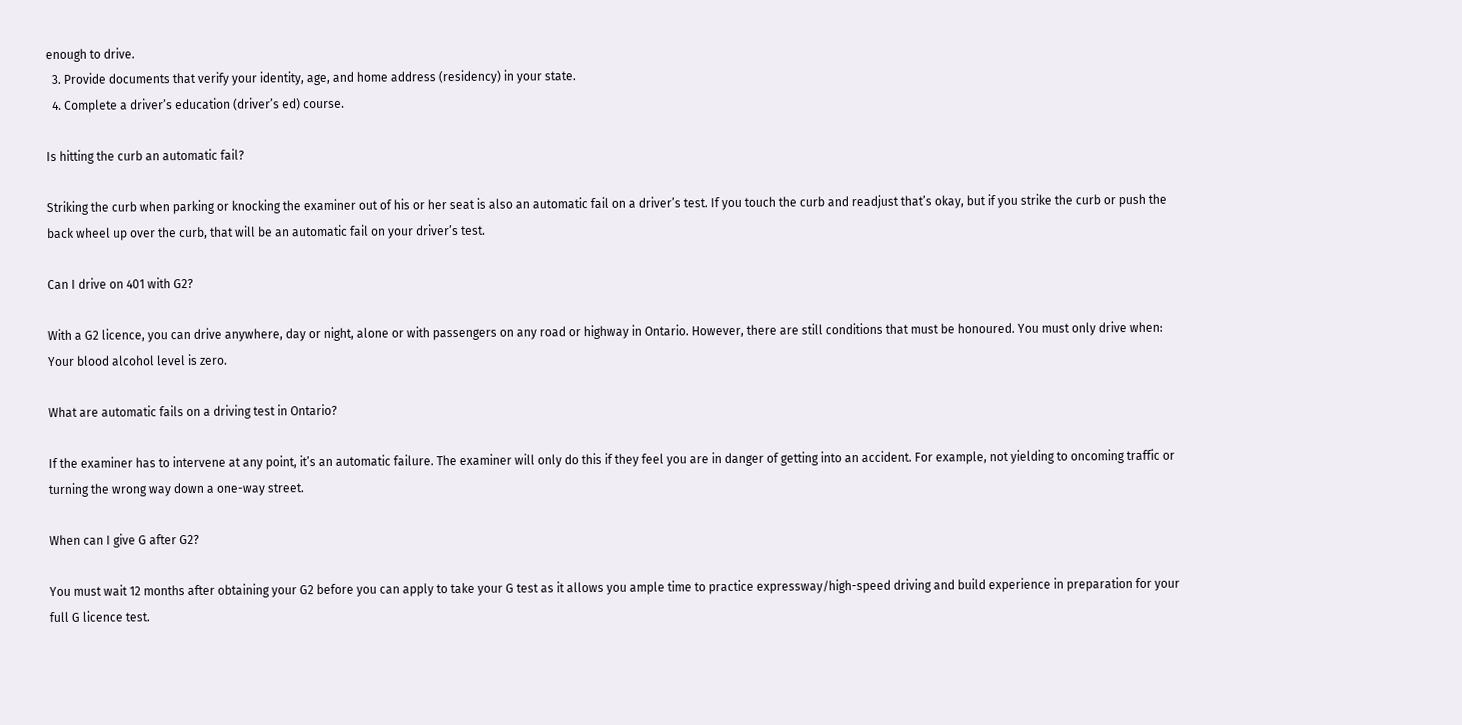enough to drive.
  3. Provide documents that verify your identity, age, and home address (residency) in your state.
  4. Complete a driver’s education (driver’s ed) course.

Is hitting the curb an automatic fail?

Striking the curb when parking or knocking the examiner out of his or her seat is also an automatic fail on a driver’s test. If you touch the curb and readjust that’s okay, but if you strike the curb or push the back wheel up over the curb, that will be an automatic fail on your driver’s test.

Can I drive on 401 with G2?

With a G2 licence, you can drive anywhere, day or night, alone or with passengers on any road or highway in Ontario. However, there are still conditions that must be honoured. You must only drive when: Your blood alcohol level is zero.

What are automatic fails on a driving test in Ontario?

If the examiner has to intervene at any point, it’s an automatic failure. The examiner will only do this if they feel you are in danger of getting into an accident. For example, not yielding to oncoming traffic or turning the wrong way down a one-way street.

When can I give G after G2?

You must wait 12 months after obtaining your G2 before you can apply to take your G test as it allows you ample time to practice expressway/high-speed driving and build experience in preparation for your full G licence test.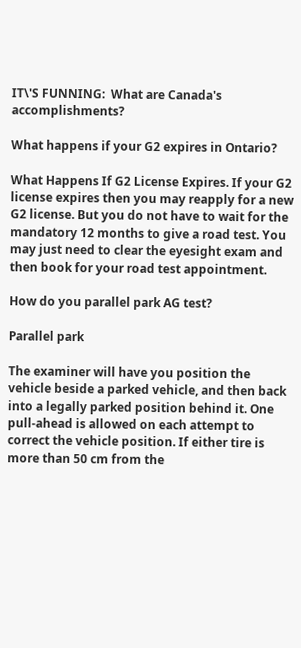IT\'S FUNNING:  What are Canada's accomplishments?

What happens if your G2 expires in Ontario?

What Happens If G2 License Expires. If your G2 license expires then you may reapply for a new G2 license. But you do not have to wait for the mandatory 12 months to give a road test. You may just need to clear the eyesight exam and then book for your road test appointment.

How do you parallel park AG test?

Parallel park

The examiner will have you position the vehicle beside a parked vehicle, and then back into a legally parked position behind it. One pull-ahead is allowed on each attempt to correct the vehicle position. If either tire is more than 50 cm from the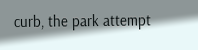curb, the park attempt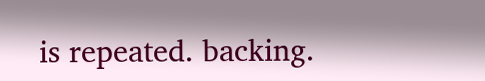is repeated. backing.